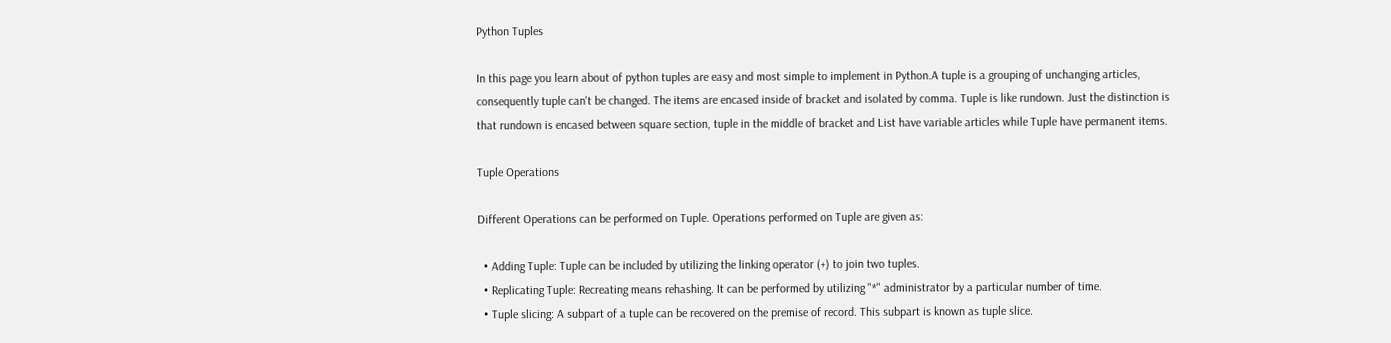Python Tuples

In this page you learn about of python tuples are easy and most simple to implement in Python.A tuple is a grouping of unchanging articles, consequently tuple can't be changed. The items are encased inside of bracket and isolated by comma. Tuple is like rundown. Just the distinction is that rundown is encased between square section, tuple in the middle of bracket and List have variable articles while Tuple have permanent items.

Tuple Operations

Different Operations can be performed on Tuple. Operations performed on Tuple are given as:

  • Adding Tuple: Tuple can be included by utilizing the linking operator (+) to join two tuples.
  • Replicating Tuple: Recreating means rehashing. It can be performed by utilizing "*" administrator by a particular number of time.
  • Tuple slicing: A subpart of a tuple can be recovered on the premise of record. This subpart is known as tuple slice.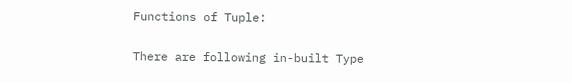Functions of Tuple:

There are following in-built Type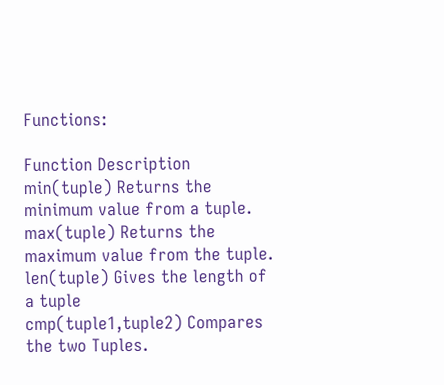Functions:

Function Description
min(tuple) Returns the minimum value from a tuple.
max(tuple) Returns the maximum value from the tuple.
len(tuple) Gives the length of a tuple
cmp(tuple1,tuple2) Compares the two Tuples.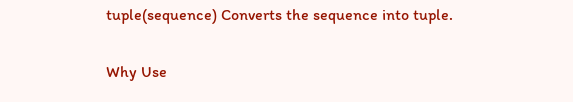tuple(sequence) Converts the sequence into tuple.

Why Use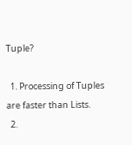Tuple?

  1. Processing of Tuples are faster than Lists.
  2.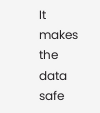It makes the data safe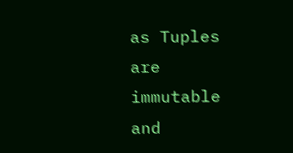as Tuples are immutable and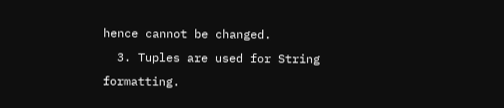hence cannot be changed.
  3. Tuples are used for String formatting.